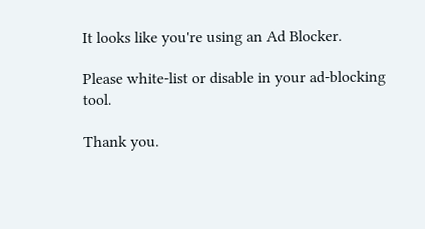It looks like you're using an Ad Blocker.

Please white-list or disable in your ad-blocking tool.

Thank you.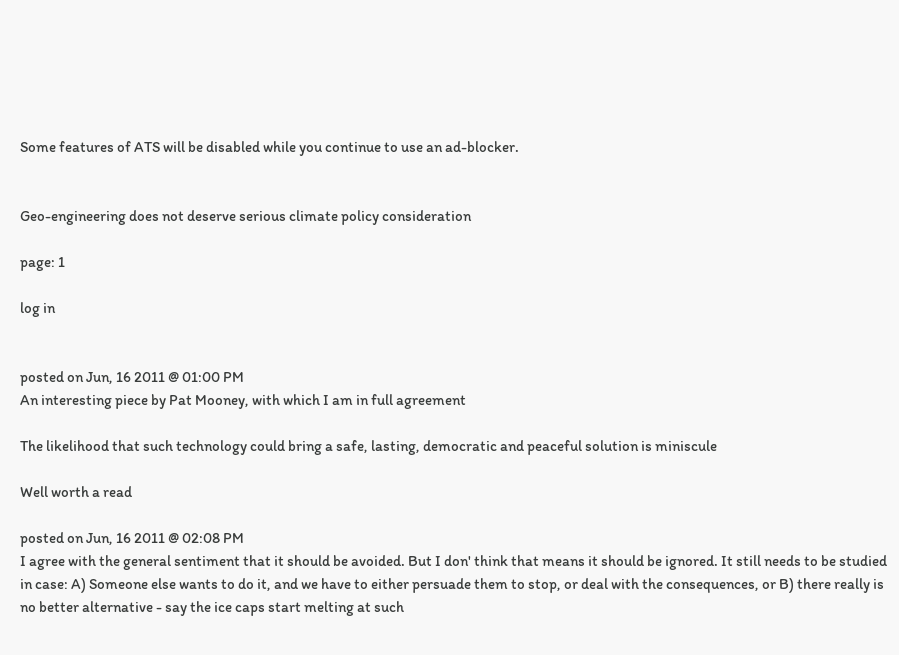Some features of ATS will be disabled while you continue to use an ad-blocker.


Geo-engineering does not deserve serious climate policy consideration

page: 1

log in


posted on Jun, 16 2011 @ 01:00 PM
An interesting piece by Pat Mooney, with which I am in full agreement

The likelihood that such technology could bring a safe, lasting, democratic and peaceful solution is miniscule

Well worth a read

posted on Jun, 16 2011 @ 02:08 PM
I agree with the general sentiment that it should be avoided. But I don' think that means it should be ignored. It still needs to be studied in case: A) Someone else wants to do it, and we have to either persuade them to stop, or deal with the consequences, or B) there really is no better alternative - say the ice caps start melting at such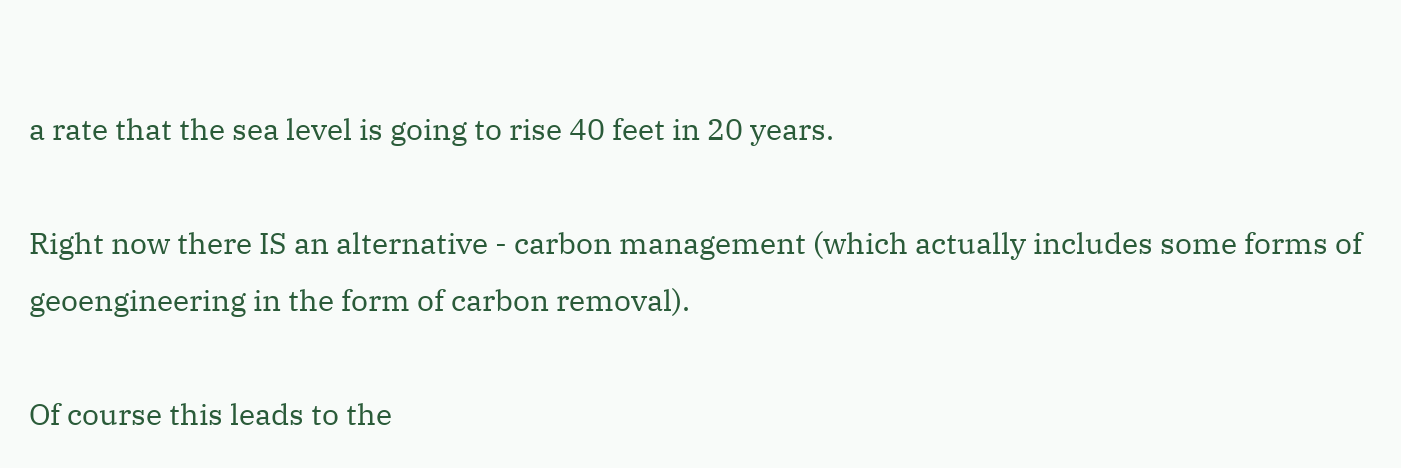a rate that the sea level is going to rise 40 feet in 20 years.

Right now there IS an alternative - carbon management (which actually includes some forms of geoengineering in the form of carbon removal).

Of course this leads to the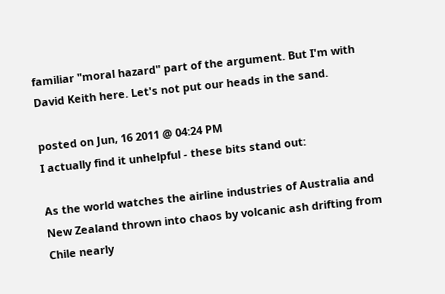familiar "moral hazard" part of the argument. But I'm with David Keith here. Let's not put our heads in the sand.

posted on Jun, 16 2011 @ 04:24 PM
I actually find it unhelpful - these bits stand out:

As the world watches the airline industries of Australia and New Zealand thrown into chaos by volcanic ash drifting from Chile nearly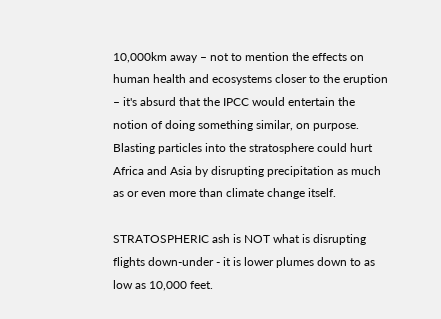10,000km away – not to mention the effects on human health and ecosystems closer to the eruption – it's absurd that the IPCC would entertain the notion of doing something similar, on purpose. Blasting particles into the stratosphere could hurt Africa and Asia by disrupting precipitation as much as or even more than climate change itself.

STRATOSPHERIC ash is NOT what is disrupting flights down-under - it is lower plumes down to as low as 10,000 feet.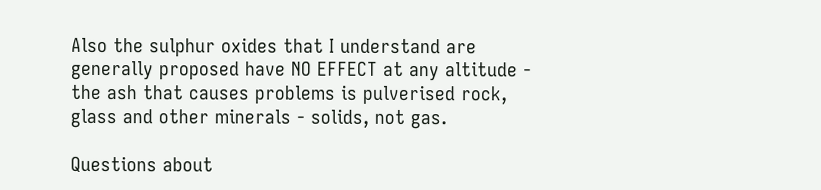Also the sulphur oxides that I understand are generally proposed have NO EFFECT at any altitude - the ash that causes problems is pulverised rock, glass and other minerals - solids, not gas.

Questions about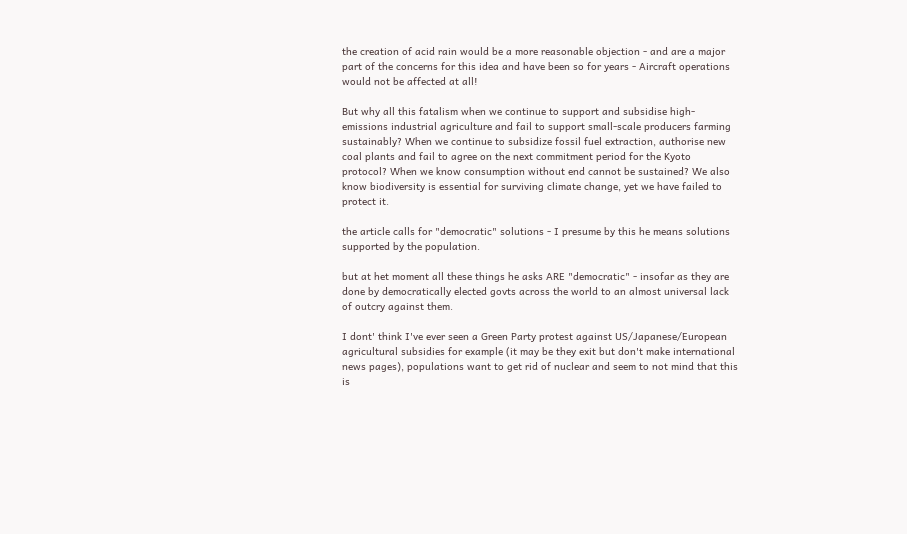the creation of acid rain would be a more reasonable objection - and are a major part of the concerns for this idea and have been so for years - Aircraft operations would not be affected at all!

But why all this fatalism when we continue to support and subsidise high-emissions industrial agriculture and fail to support small-scale producers farming sustainably? When we continue to subsidize fossil fuel extraction, authorise new coal plants and fail to agree on the next commitment period for the Kyoto protocol? When we know consumption without end cannot be sustained? We also know biodiversity is essential for surviving climate change, yet we have failed to protect it.

the article calls for "democratic" solutions - I presume by this he means solutions supported by the population.

but at het moment all these things he asks ARE "democratic" - insofar as they are done by democratically elected govts across the world to an almost universal lack of outcry against them.

I dont' think I've ever seen a Green Party protest against US/Japanese/European agricultural subsidies for example (it may be they exit but don't make international news pages), populations want to get rid of nuclear and seem to not mind that this is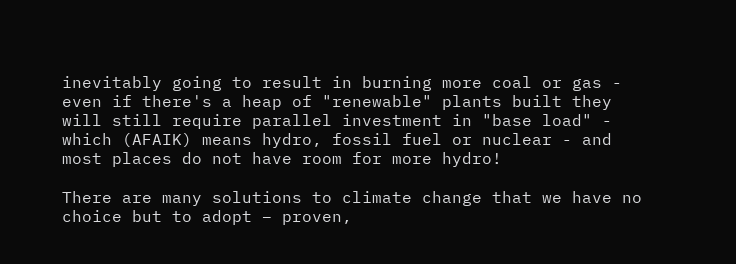inevitably going to result in burning more coal or gas - even if there's a heap of "renewable" plants built they will still require parallel investment in "base load" - which (AFAIK) means hydro, fossil fuel or nuclear - and most places do not have room for more hydro!

There are many solutions to climate change that we have no choice but to adopt – proven,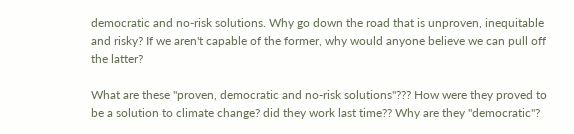democratic and no-risk solutions. Why go down the road that is unproven, inequitable and risky? If we aren't capable of the former, why would anyone believe we can pull off the latter?

What are these "proven, democratic and no-risk solutions"??? How were they proved to be a solution to climate change? did they work last time?? Why are they "democratic"?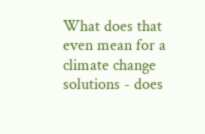What does that even mean for a climate change solutions - does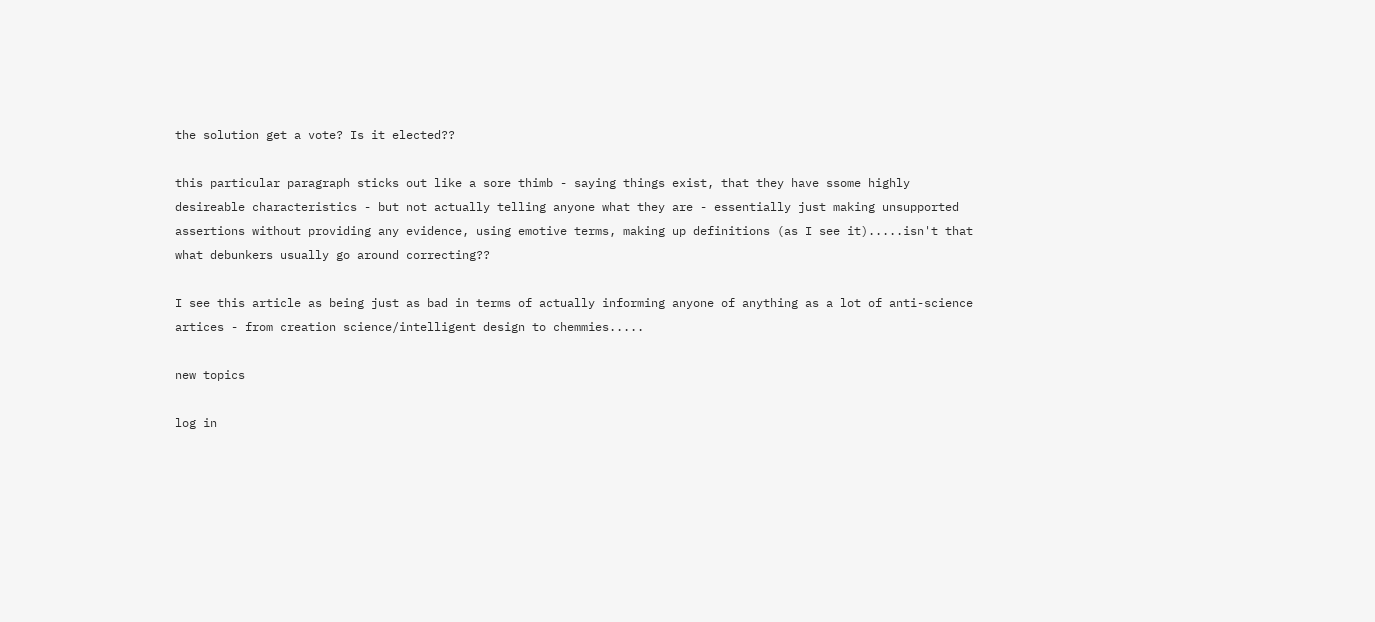the solution get a vote? Is it elected??

this particular paragraph sticks out like a sore thimb - saying things exist, that they have ssome highly desireable characteristics - but not actually telling anyone what they are - essentially just making unsupported assertions without providing any evidence, using emotive terms, making up definitions (as I see it).....isn't that what debunkers usually go around correcting??

I see this article as being just as bad in terms of actually informing anyone of anything as a lot of anti-science artices - from creation science/intelligent design to chemmies.....

new topics

log in